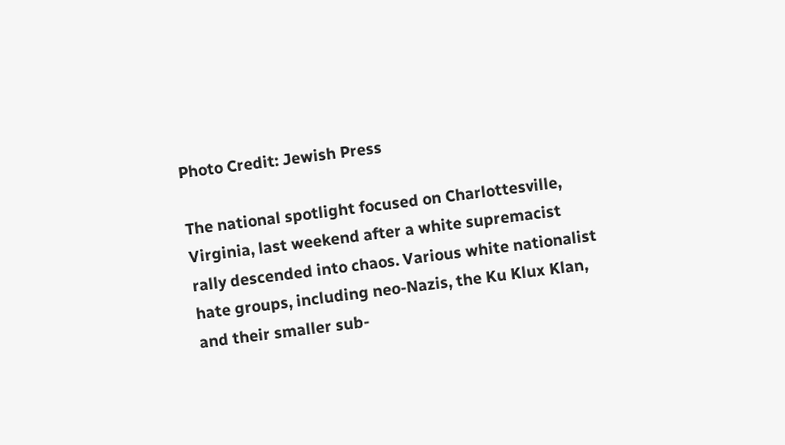Photo Credit: Jewish Press

The national spotlight focused on Charlottesville, Virginia, last weekend after a white supremacist rally descended into chaos. Various white nationalist hate groups, including neo-Nazis, the Ku Klux Klan, and their smaller sub-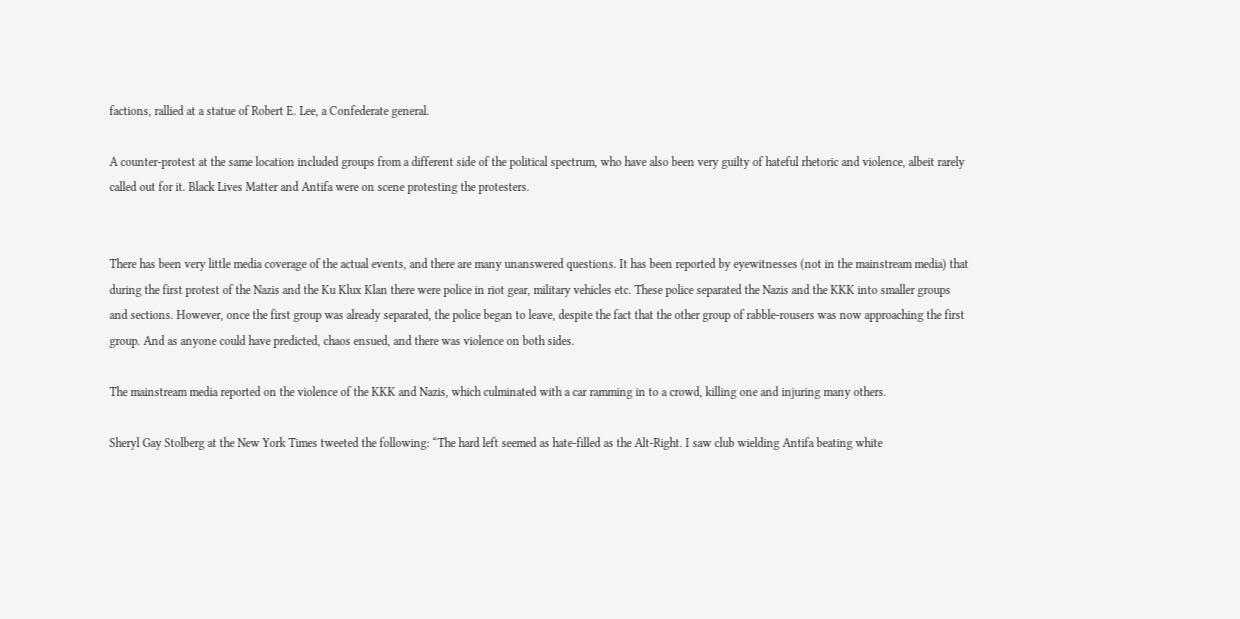factions, rallied at a statue of Robert E. Lee, a Confederate general.

A counter-protest at the same location included groups from a different side of the political spectrum, who have also been very guilty of hateful rhetoric and violence, albeit rarely called out for it. Black Lives Matter and Antifa were on scene protesting the protesters.


There has been very little media coverage of the actual events, and there are many unanswered questions. It has been reported by eyewitnesses (not in the mainstream media) that during the first protest of the Nazis and the Ku Klux Klan there were police in riot gear, military vehicles etc. These police separated the Nazis and the KKK into smaller groups and sections. However, once the first group was already separated, the police began to leave, despite the fact that the other group of rabble-rousers was now approaching the first group. And as anyone could have predicted, chaos ensued, and there was violence on both sides.

The mainstream media reported on the violence of the KKK and Nazis, which culminated with a car ramming in to a crowd, killing one and injuring many others.

Sheryl Gay Stolberg at the New York Times tweeted the following: “The hard left seemed as hate-filled as the Alt-Right. I saw club wielding Antifa beating white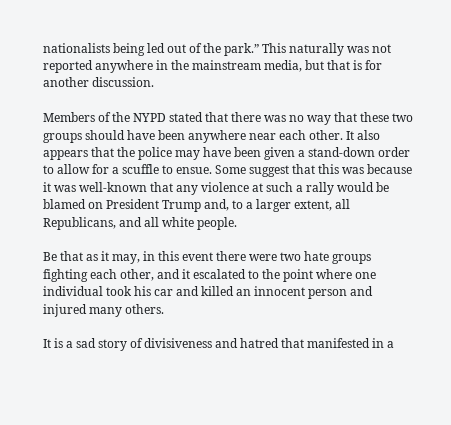nationalists being led out of the park.” This naturally was not reported anywhere in the mainstream media, but that is for another discussion.

Members of the NYPD stated that there was no way that these two groups should have been anywhere near each other. It also appears that the police may have been given a stand-down order to allow for a scuffle to ensue. Some suggest that this was because it was well-known that any violence at such a rally would be blamed on President Trump and, to a larger extent, all Republicans, and all white people.

Be that as it may, in this event there were two hate groups fighting each other, and it escalated to the point where one individual took his car and killed an innocent person and injured many others.

It is a sad story of divisiveness and hatred that manifested in a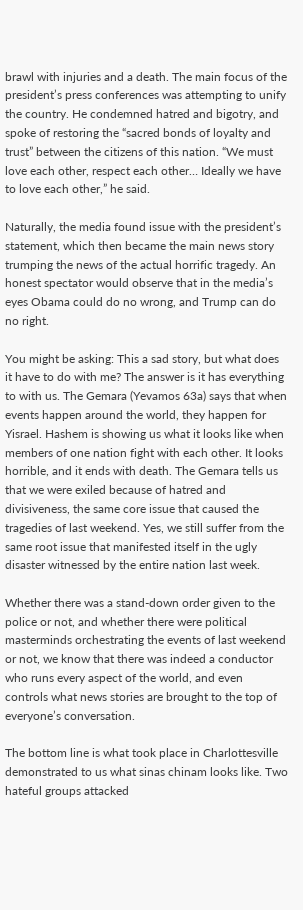brawl with injuries and a death. The main focus of the president’s press conferences was attempting to unify the country. He condemned hatred and bigotry, and spoke of restoring the “sacred bonds of loyalty and trust” between the citizens of this nation. “We must love each other, respect each other… Ideally we have to love each other,” he said.

Naturally, the media found issue with the president’s statement, which then became the main news story trumping the news of the actual horrific tragedy. An honest spectator would observe that in the media’s eyes Obama could do no wrong, and Trump can do no right.

You might be asking: This a sad story, but what does it have to do with me? The answer is it has everything to with us. The Gemara (Yevamos 63a) says that when events happen around the world, they happen for Yisrael. Hashem is showing us what it looks like when members of one nation fight with each other. It looks horrible, and it ends with death. The Gemara tells us that we were exiled because of hatred and divisiveness, the same core issue that caused the tragedies of last weekend. Yes, we still suffer from the same root issue that manifested itself in the ugly disaster witnessed by the entire nation last week.

Whether there was a stand-down order given to the police or not, and whether there were political masterminds orchestrating the events of last weekend or not, we know that there was indeed a conductor who runs every aspect of the world, and even controls what news stories are brought to the top of everyone’s conversation.

The bottom line is what took place in Charlottesville demonstrated to us what sinas chinam looks like. Two hateful groups attacked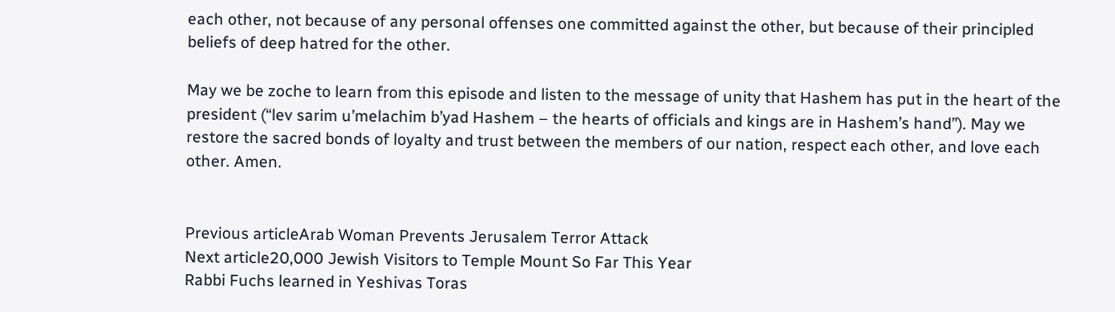each other, not because of any personal offenses one committed against the other, but because of their principled beliefs of deep hatred for the other.

May we be zoche to learn from this episode and listen to the message of unity that Hashem has put in the heart of the president (“lev sarim u’melachim b’yad Hashem – the hearts of officials and kings are in Hashem’s hand”). May we restore the sacred bonds of loyalty and trust between the members of our nation, respect each other, and love each other. Amen.


Previous articleArab Woman Prevents Jerusalem Terror Attack
Next article20,000 Jewish Visitors to Temple Mount So Far This Year
Rabbi Fuchs learned in Yeshivas Toras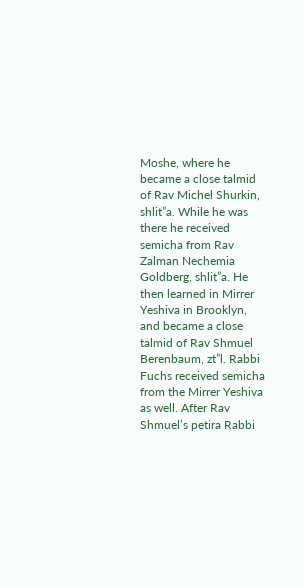Moshe, where he became a close talmid of Rav Michel Shurkin, shlit”a. While he was there he received semicha from Rav Zalman Nechemia Goldberg, shlit”a. He then learned in Mirrer Yeshiva in Brooklyn, and became a close talmid of Rav Shmuel Berenbaum, zt”l. Rabbi Fuchs received semicha from the Mirrer Yeshiva as well. After Rav Shmuel’s petira Rabbi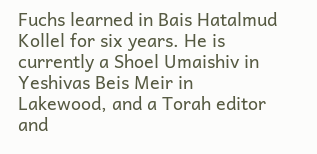Fuchs learned in Bais Hatalmud Kollel for six years. He is currently a Shoel Umaishiv in Yeshivas Beis Meir in Lakewood, and a Torah editor and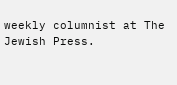weekly columnist at The Jewish Press.